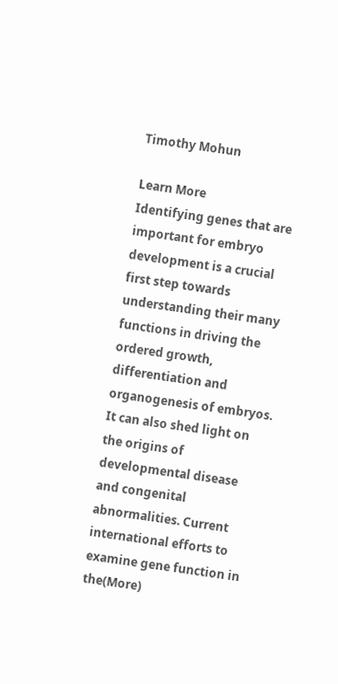Timothy Mohun

Learn More
Identifying genes that are important for embryo development is a crucial first step towards understanding their many functions in driving the ordered growth, differentiation and organogenesis of embryos. It can also shed light on the origins of developmental disease and congenital abnormalities. Current international efforts to examine gene function in the(More)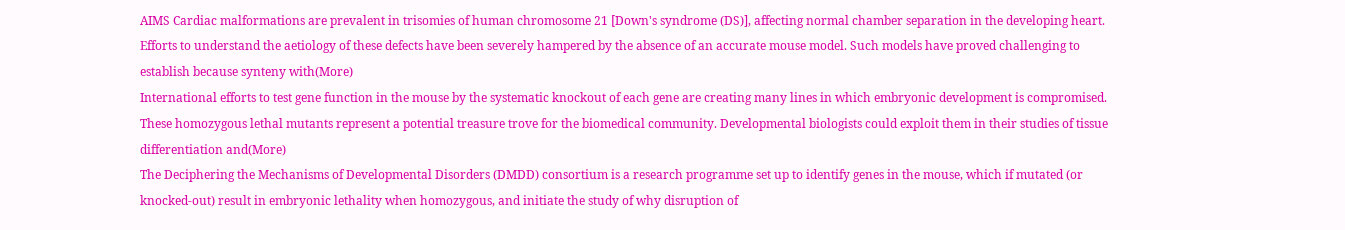AIMS Cardiac malformations are prevalent in trisomies of human chromosome 21 [Down's syndrome (DS)], affecting normal chamber separation in the developing heart. Efforts to understand the aetiology of these defects have been severely hampered by the absence of an accurate mouse model. Such models have proved challenging to establish because synteny with(More)
International efforts to test gene function in the mouse by the systematic knockout of each gene are creating many lines in which embryonic development is compromised. These homozygous lethal mutants represent a potential treasure trove for the biomedical community. Developmental biologists could exploit them in their studies of tissue differentiation and(More)
The Deciphering the Mechanisms of Developmental Disorders (DMDD) consortium is a research programme set up to identify genes in the mouse, which if mutated (or knocked-out) result in embryonic lethality when homozygous, and initiate the study of why disruption of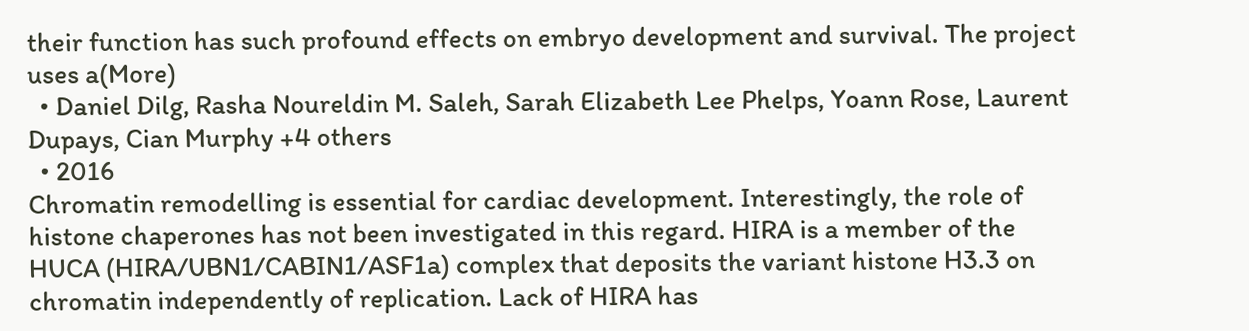their function has such profound effects on embryo development and survival. The project uses a(More)
  • Daniel Dilg, Rasha Noureldin M. Saleh, Sarah Elizabeth Lee Phelps, Yoann Rose, Laurent Dupays, Cian Murphy +4 others
  • 2016
Chromatin remodelling is essential for cardiac development. Interestingly, the role of histone chaperones has not been investigated in this regard. HIRA is a member of the HUCA (HIRA/UBN1/CABIN1/ASF1a) complex that deposits the variant histone H3.3 on chromatin independently of replication. Lack of HIRA has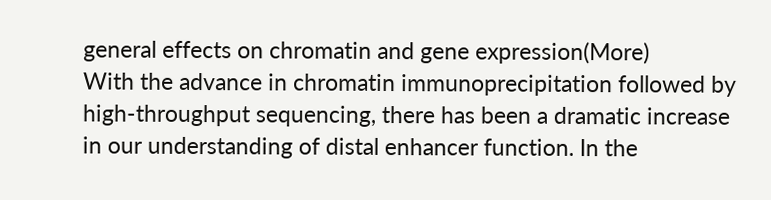general effects on chromatin and gene expression(More)
With the advance in chromatin immunoprecipitation followed by high-throughput sequencing, there has been a dramatic increase in our understanding of distal enhancer function. In the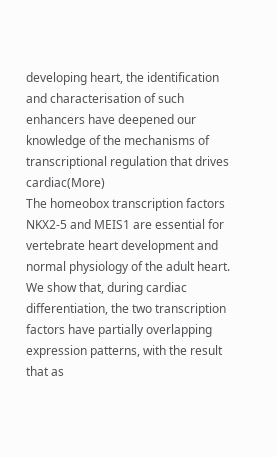developing heart, the identification and characterisation of such enhancers have deepened our knowledge of the mechanisms of transcriptional regulation that drives cardiac(More)
The homeobox transcription factors NKX2-5 and MEIS1 are essential for vertebrate heart development and normal physiology of the adult heart. We show that, during cardiac differentiation, the two transcription factors have partially overlapping expression patterns, with the result that as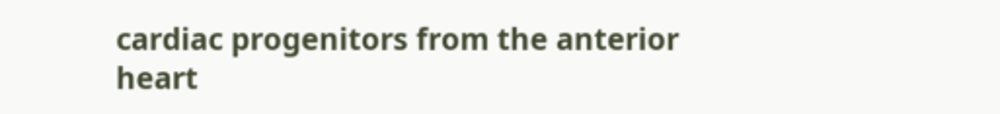cardiac progenitors from the anterior heart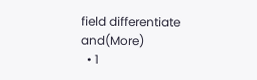field differentiate and(More)
  • 1